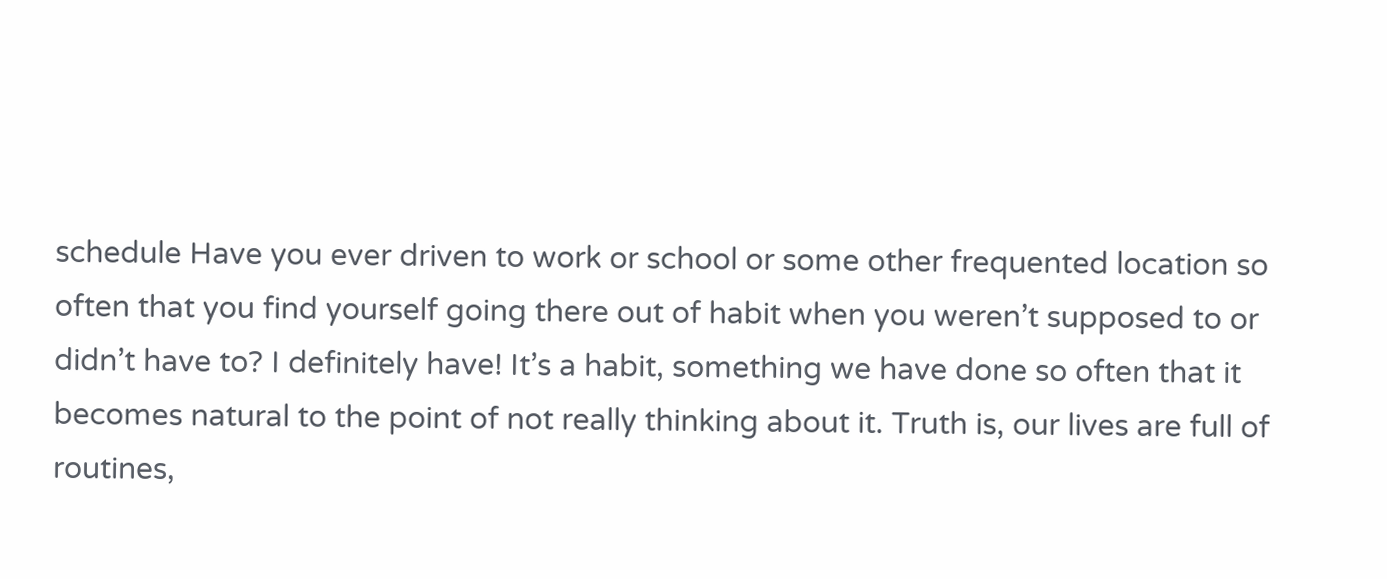schedule Have you ever driven to work or school or some other frequented location so often that you find yourself going there out of habit when you weren’t supposed to or didn’t have to? I definitely have! It’s a habit, something we have done so often that it becomes natural to the point of not really thinking about it. Truth is, our lives are full of routines,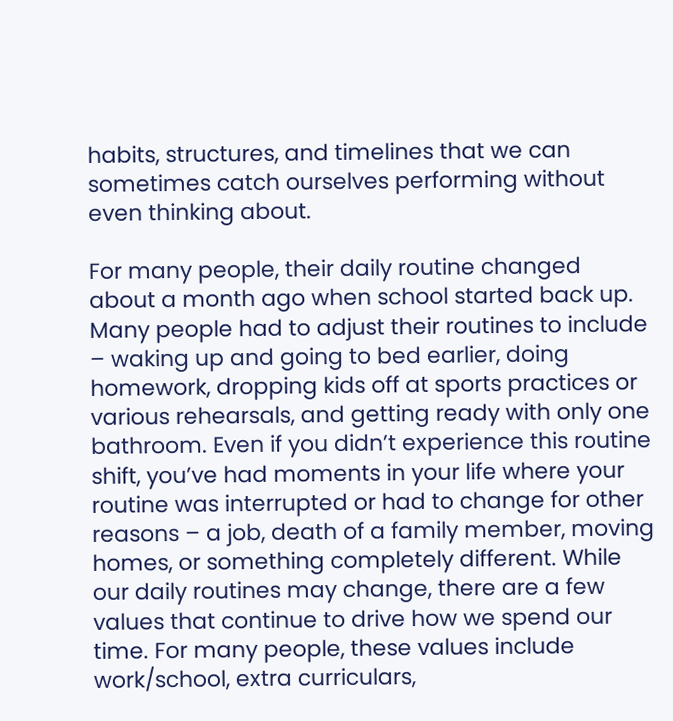habits, structures, and timelines that we can sometimes catch ourselves performing without even thinking about.

For many people, their daily routine changed about a month ago when school started back up. Many people had to adjust their routines to include – waking up and going to bed earlier, doing homework, dropping kids off at sports practices or various rehearsals, and getting ready with only one bathroom. Even if you didn’t experience this routine shift, you’ve had moments in your life where your routine was interrupted or had to change for other reasons – a job, death of a family member, moving homes, or something completely different. While our daily routines may change, there are a few values that continue to drive how we spend our time. For many people, these values include work/school, extra curriculars,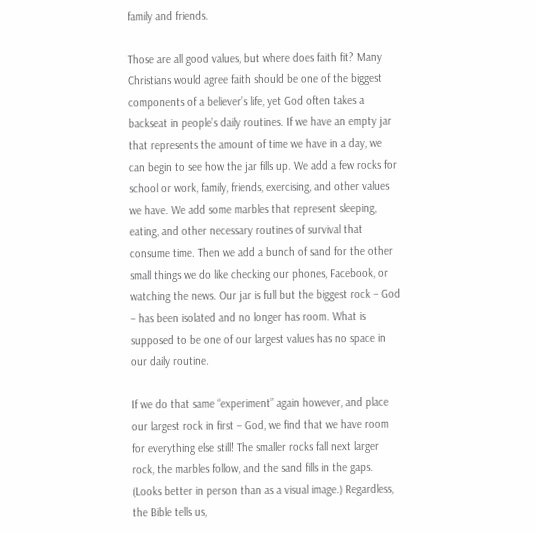family and friends.

Those are all good values, but where does faith fit? Many Christians would agree faith should be one of the biggest components of a believer’s life, yet God often takes a backseat in people’s daily routines. If we have an empty jar that represents the amount of time we have in a day, we can begin to see how the jar fills up. We add a few rocks for school or work, family, friends, exercising, and other values we have. We add some marbles that represent sleeping, eating, and other necessary routines of survival that consume time. Then we add a bunch of sand for the other small things we do like checking our phones, Facebook, or watching the news. Our jar is full but the biggest rock – God – has been isolated and no longer has room. What is supposed to be one of our largest values has no space in our daily routine.

If we do that same “experiment” again however, and place our largest rock in first – God, we find that we have room for everything else still! The smaller rocks fall next larger rock, the marbles follow, and the sand fills in the gaps. (Looks better in person than as a visual image.) Regardless, the Bible tells us,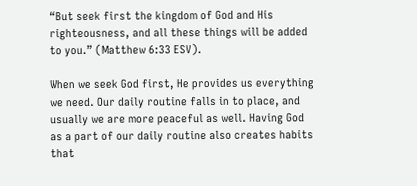“But seek first the kingdom of God and His righteousness, and all these things will be added to you.” (Matthew 6:33 ESV).

When we seek God first, He provides us everything we need. Our daily routine falls in to place, and usually we are more peaceful as well. Having God as a part of our daily routine also creates habits that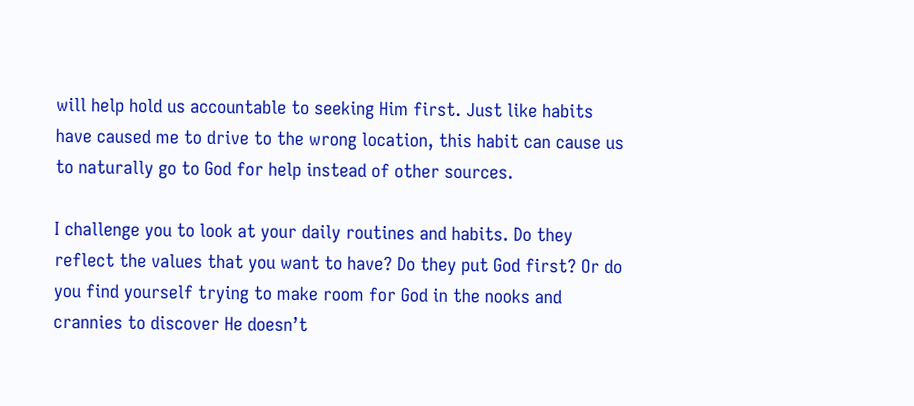will help hold us accountable to seeking Him first. Just like habits have caused me to drive to the wrong location, this habit can cause us to naturally go to God for help instead of other sources.

I challenge you to look at your daily routines and habits. Do they reflect the values that you want to have? Do they put God first? Or do you find yourself trying to make room for God in the nooks and crannies to discover He doesn’t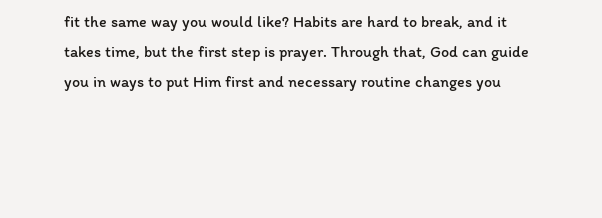fit the same way you would like? Habits are hard to break, and it takes time, but the first step is prayer. Through that, God can guide you in ways to put Him first and necessary routine changes you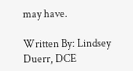may have.

Written By: Lindsey Duerr, DCE